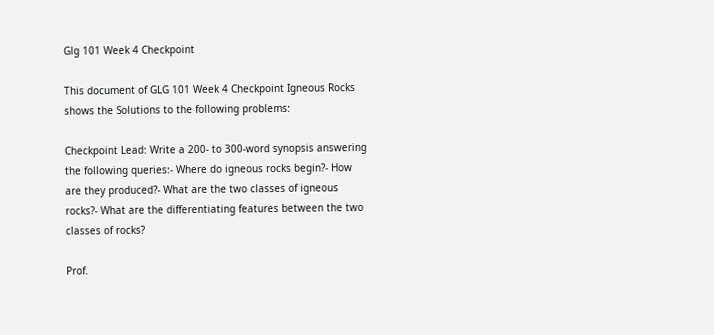Glg 101 Week 4 Checkpoint

This document of GLG 101 Week 4 Checkpoint Igneous Rocks shows the Solutions to the following problems:

Checkpoint Lead: Write a 200- to 300-word synopsis answering the following queries:- Where do igneous rocks begin?- How are they produced?- What are the two classes of igneous rocks?- What are the differentiating features between the two classes of rocks?

Prof.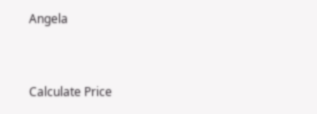Angela


Calculate Price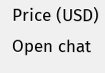Price (USD)
Open chat